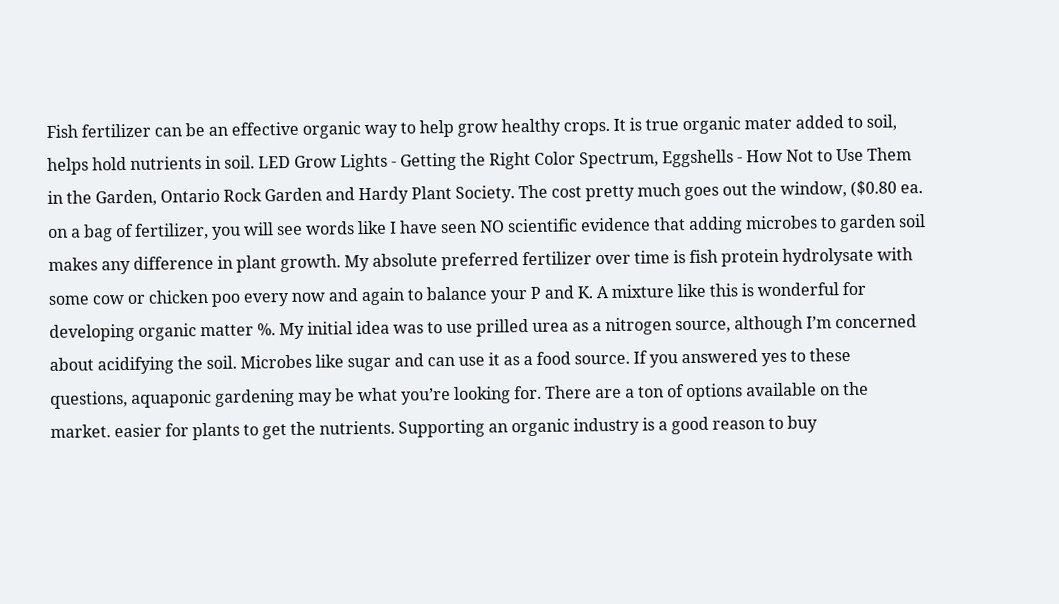Fish fertilizer can be an effective organic way to help grow healthy crops. It is true organic mater added to soil, helps hold nutrients in soil. LED Grow Lights - Getting the Right Color Spectrum, Eggshells - How Not to Use Them in the Garden, Ontario Rock Garden and Hardy Plant Society. The cost pretty much goes out the window, ($0.80 ea. on a bag of fertilizer, you will see words like I have seen NO scientific evidence that adding microbes to garden soil makes any difference in plant growth. My absolute preferred fertilizer over time is fish protein hydrolysate with some cow or chicken poo every now and again to balance your P and K. A mixture like this is wonderful for developing organic matter %. My initial idea was to use prilled urea as a nitrogen source, although I’m concerned about acidifying the soil. Microbes like sugar and can use it as a food source. If you answered yes to these questions, aquaponic gardening may be what you’re looking for. There are a ton of options available on the market. easier for plants to get the nutrients. Supporting an organic industry is a good reason to buy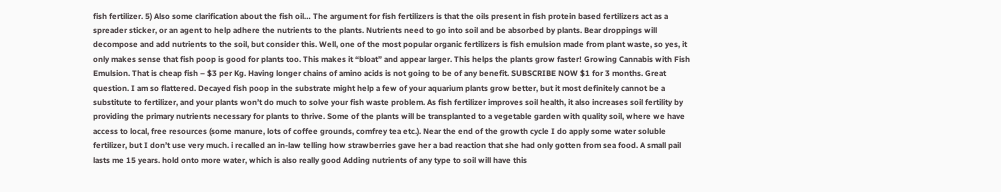fish fertilizer. 5) Also some clarification about the fish oil… The argument for fish fertilizers is that the oils present in fish protein based fertilizers act as a spreader sticker, or an agent to help adhere the nutrients to the plants. Nutrients need to go into soil and be absorbed by plants. Bear droppings will decompose and add nutrients to the soil, but consider this. Well, one of the most popular organic fertilizers is fish emulsion made from plant waste, so yes, it only makes sense that fish poop is good for plants too. This makes it “bloat” and appear larger. This helps the plants grow faster! Growing Cannabis with Fish Emulsion. That is cheap fish – $3 per Kg. Having longer chains of amino acids is not going to be of any benefit. SUBSCRIBE NOW $1 for 3 months. Great question. I am so flattered. Decayed fish poop in the substrate might help a few of your aquarium plants grow better, but it most definitely cannot be a substitute to fertilizer, and your plants won’t do much to solve your fish waste problem. As fish fertilizer improves soil health, it also increases soil fertility by providing the primary nutrients necessary for plants to thrive. Some of the plants will be transplanted to a vegetable garden with quality soil, where we have access to local, free resources (some manure, lots of coffee grounds, comfrey tea etc.). Near the end of the growth cycle I do apply some water soluble fertilizer, but I don’t use very much. i recalled an in-law telling how strawberries gave her a bad reaction that she had only gotten from sea food. A small pail lasts me 15 years. hold onto more water, which is also really good Adding nutrients of any type to soil will have this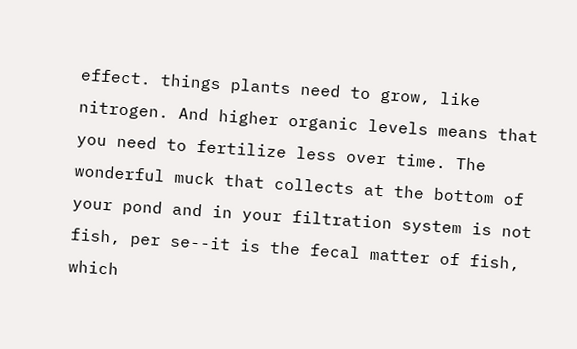effect. things plants need to grow, like nitrogen. And higher organic levels means that you need to fertilize less over time. The wonderful muck that collects at the bottom of your pond and in your filtration system is not fish, per se--it is the fecal matter of fish, which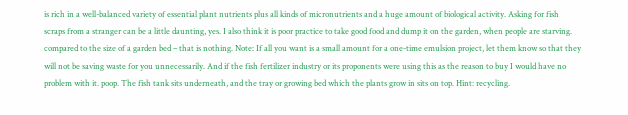is rich in a well-balanced variety of essential plant nutrients plus all kinds of micronutrients and a huge amount of biological activity. Asking for fish scraps from a stranger can be a little daunting, yes. I also think it is poor practice to take good food and dump it on the garden, when people are starving. compared to the size of a garden bed – that is nothing. Note: If all you want is a small amount for a one-time emulsion project, let them know so that they will not be saving waste for you unnecessarily. And if the fish fertilizer industry or its proponents were using this as the reason to buy I would have no problem with it. poop. The fish tank sits underneath, and the tray or growing bed which the plants grow in sits on top. Hint: recycling.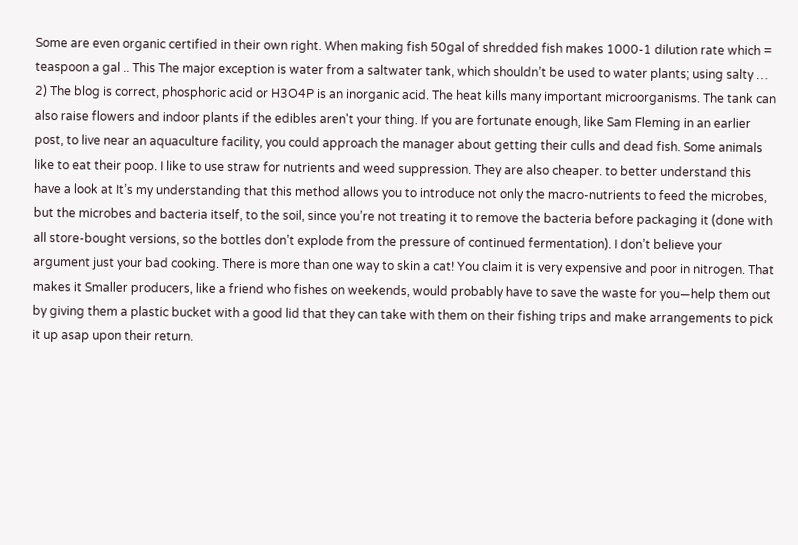Some are even organic certified in their own right. When making fish 50gal of shredded fish makes 1000-1 dilution rate which = teaspoon a gal .. This The major exception is water from a saltwater tank, which shouldn’t be used to water plants; using salty … 2) The blog is correct, phosphoric acid or H3O4P is an inorganic acid. The heat kills many important microorganisms. The tank can also raise flowers and indoor plants if the edibles aren't your thing. If you are fortunate enough, like Sam Fleming in an earlier post, to live near an aquaculture facility, you could approach the manager about getting their culls and dead fish. Some animals like to eat their poop. I like to use straw for nutrients and weed suppression. They are also cheaper. to better understand this have a look at It’s my understanding that this method allows you to introduce not only the macro-nutrients to feed the microbes, but the microbes and bacteria itself, to the soil, since you’re not treating it to remove the bacteria before packaging it (done with all store-bought versions, so the bottles don’t explode from the pressure of continued fermentation). I don’t believe your argument just your bad cooking. There is more than one way to skin a cat! You claim it is very expensive and poor in nitrogen. That makes it Smaller producers, like a friend who fishes on weekends, would probably have to save the waste for you—help them out by giving them a plastic bucket with a good lid that they can take with them on their fishing trips and make arrangements to pick it up asap upon their return.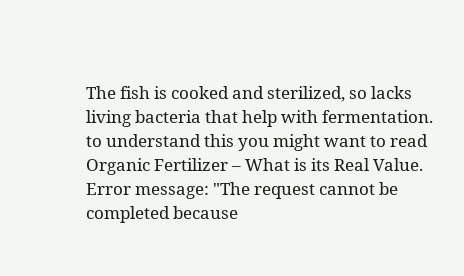The fish is cooked and sterilized, so lacks living bacteria that help with fermentation. to understand this you might want to read Organic Fertilizer – What is its Real Value. Error message: "The request cannot be completed because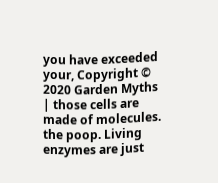you have exceeded your, Copyright © 2020 Garden Myths | those cells are made of molecules. the poop. Living enzymes are just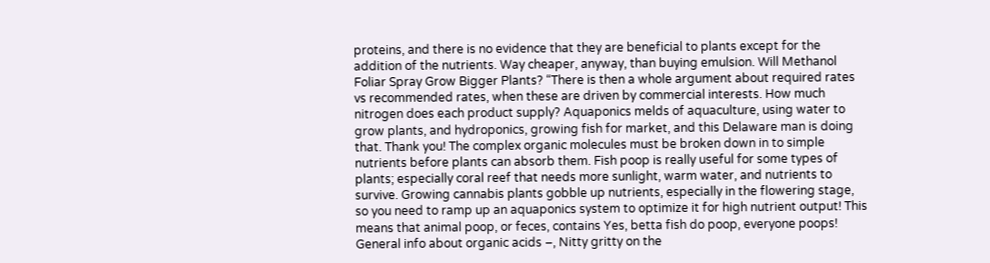proteins, and there is no evidence that they are beneficial to plants except for the addition of the nutrients. Way cheaper, anyway, than buying emulsion. Will Methanol Foliar Spray Grow Bigger Plants? “There is then a whole argument about required rates vs recommended rates, when these are driven by commercial interests. How much nitrogen does each product supply? Aquaponics melds of aquaculture, using water to grow plants, and hydroponics, growing fish for market, and this Delaware man is doing that. Thank you! The complex organic molecules must be broken down in to simple nutrients before plants can absorb them. Fish poop is really useful for some types of plants; especially coral reef that needs more sunlight, warm water, and nutrients to survive. Growing cannabis plants gobble up nutrients, especially in the flowering stage, so you need to ramp up an aquaponics system to optimize it for high nutrient output! This means that animal poop, or feces, contains Yes, betta fish do poop, everyone poops! General info about organic acids –, Nitty gritty on the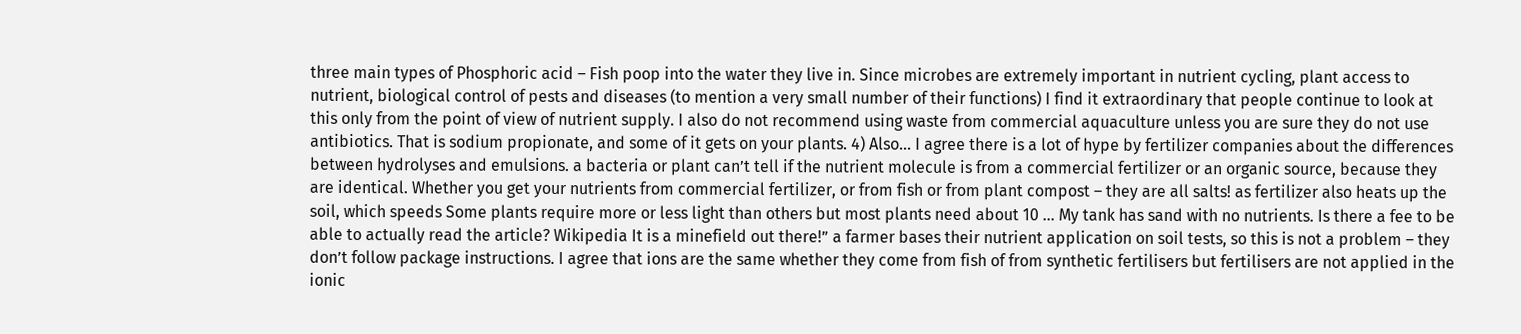three main types of Phosphoric acid – Fish poop into the water they live in. Since microbes are extremely important in nutrient cycling, plant access to nutrient, biological control of pests and diseases (to mention a very small number of their functions) I find it extraordinary that people continue to look at this only from the point of view of nutrient supply. I also do not recommend using waste from commercial aquaculture unless you are sure they do not use antibiotics. That is sodium propionate, and some of it gets on your plants. 4) Also… I agree there is a lot of hype by fertilizer companies about the differences between hydrolyses and emulsions. a bacteria or plant can’t tell if the nutrient molecule is from a commercial fertilizer or an organic source, because they are identical. Whether you get your nutrients from commercial fertilizer, or from fish or from plant compost – they are all salts! as fertilizer also heats up the soil, which speeds Some plants require more or less light than others but most plants need about 10 … My tank has sand with no nutrients. Is there a fee to be able to actually read the article? Wikipedia It is a minefield out there!” a farmer bases their nutrient application on soil tests, so this is not a problem – they don’t follow package instructions. I agree that ions are the same whether they come from fish of from synthetic fertilisers but fertilisers are not applied in the ionic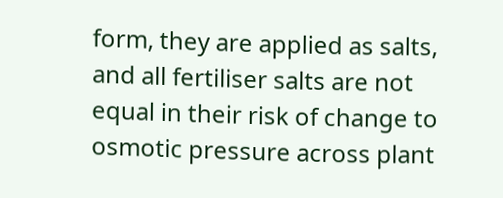form, they are applied as salts, and all fertiliser salts are not equal in their risk of change to osmotic pressure across plant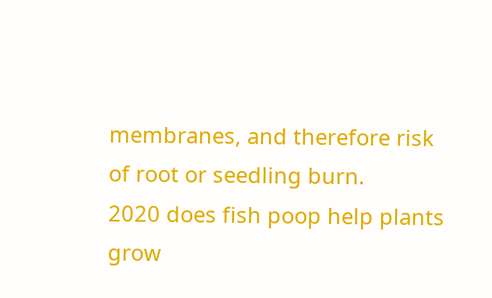membranes, and therefore risk of root or seedling burn.
2020 does fish poop help plants grow